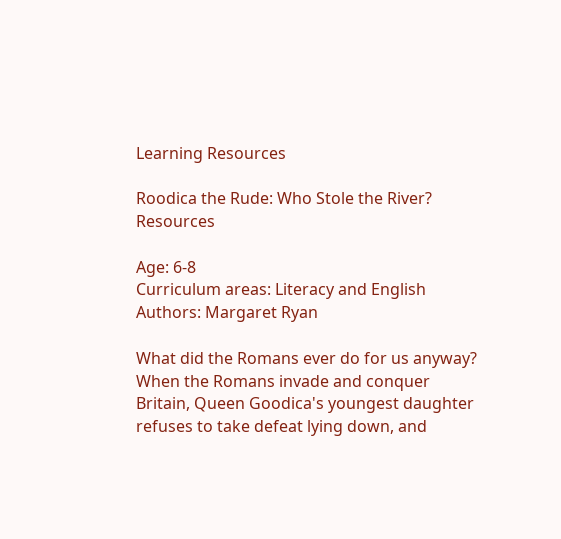Learning Resources

Roodica the Rude: Who Stole the River? Resources

Age: 6-8
Curriculum areas: Literacy and English
Authors: Margaret Ryan

What did the Romans ever do for us anyway? When the Romans invade and conquer Britain, Queen Goodica's youngest daughter refuses to take defeat lying down, and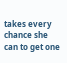takes every chance she can to get one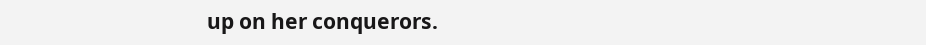up on her conquerors.